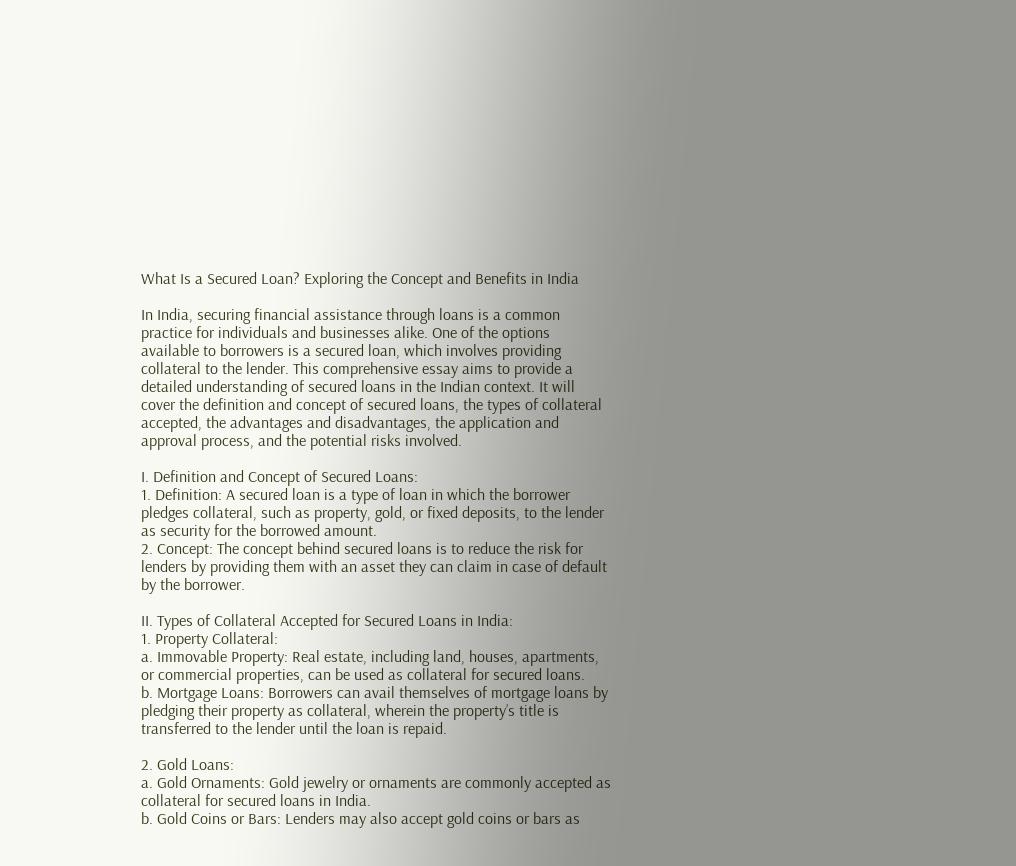What Is a Secured Loan? Exploring the Concept and Benefits in India

In India, securing financial assistance through loans is a common practice for individuals and businesses alike. One of the options available to borrowers is a secured loan, which involves providing collateral to the lender. This comprehensive essay aims to provide a detailed understanding of secured loans in the Indian context. It will cover the definition and concept of secured loans, the types of collateral accepted, the advantages and disadvantages, the application and approval process, and the potential risks involved.

I. Definition and Concept of Secured Loans:
1. Definition: A secured loan is a type of loan in which the borrower pledges collateral, such as property, gold, or fixed deposits, to the lender as security for the borrowed amount.
2. Concept: The concept behind secured loans is to reduce the risk for lenders by providing them with an asset they can claim in case of default by the borrower.

II. Types of Collateral Accepted for Secured Loans in India:
1. Property Collateral:
a. Immovable Property: Real estate, including land, houses, apartments, or commercial properties, can be used as collateral for secured loans.
b. Mortgage Loans: Borrowers can avail themselves of mortgage loans by pledging their property as collateral, wherein the property’s title is transferred to the lender until the loan is repaid.

2. Gold Loans:
a. Gold Ornaments: Gold jewelry or ornaments are commonly accepted as collateral for secured loans in India.
b. Gold Coins or Bars: Lenders may also accept gold coins or bars as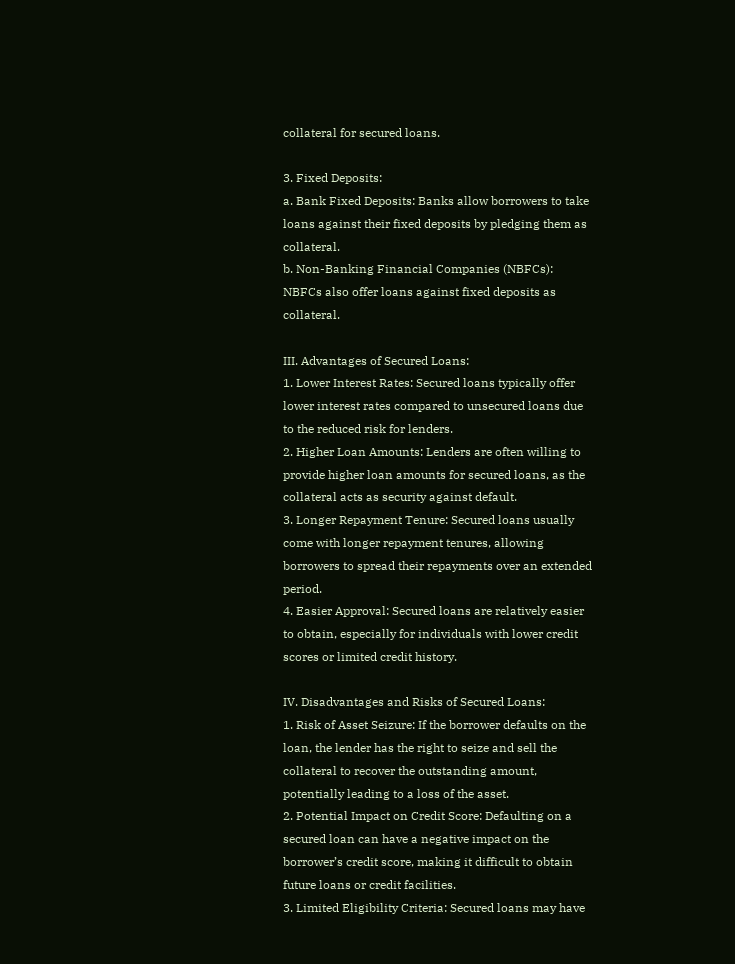collateral for secured loans.

3. Fixed Deposits:
a. Bank Fixed Deposits: Banks allow borrowers to take loans against their fixed deposits by pledging them as collateral.
b. Non-Banking Financial Companies (NBFCs): NBFCs also offer loans against fixed deposits as collateral.

III. Advantages of Secured Loans:
1. Lower Interest Rates: Secured loans typically offer lower interest rates compared to unsecured loans due to the reduced risk for lenders.
2. Higher Loan Amounts: Lenders are often willing to provide higher loan amounts for secured loans, as the collateral acts as security against default.
3. Longer Repayment Tenure: Secured loans usually come with longer repayment tenures, allowing borrowers to spread their repayments over an extended period.
4. Easier Approval: Secured loans are relatively easier to obtain, especially for individuals with lower credit scores or limited credit history.

IV. Disadvantages and Risks of Secured Loans:
1. Risk of Asset Seizure: If the borrower defaults on the loan, the lender has the right to seize and sell the collateral to recover the outstanding amount, potentially leading to a loss of the asset.
2. Potential Impact on Credit Score: Defaulting on a secured loan can have a negative impact on the borrower’s credit score, making it difficult to obtain future loans or credit facilities.
3. Limited Eligibility Criteria: Secured loans may have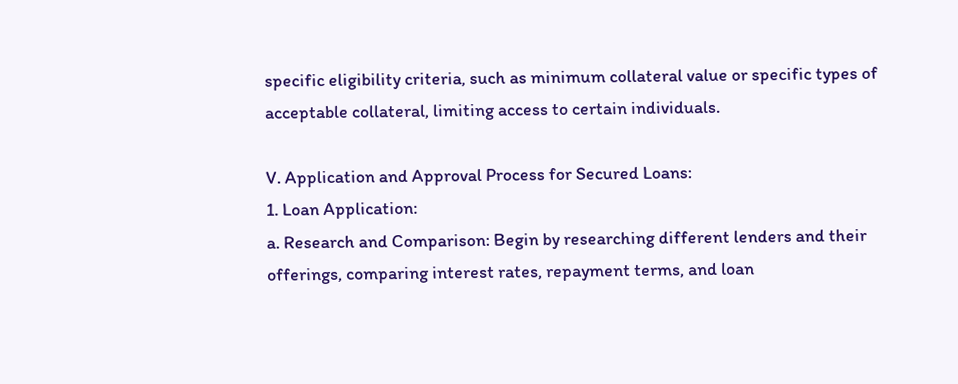specific eligibility criteria, such as minimum collateral value or specific types of acceptable collateral, limiting access to certain individuals.

V. Application and Approval Process for Secured Loans:
1. Loan Application:
a. Research and Comparison: Begin by researching different lenders and their offerings, comparing interest rates, repayment terms, and loan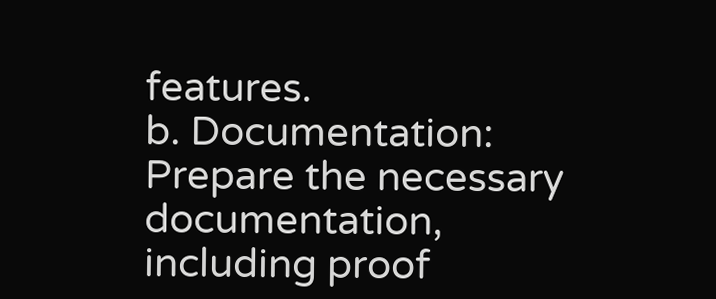features.
b. Documentation: Prepare the necessary documentation, including proof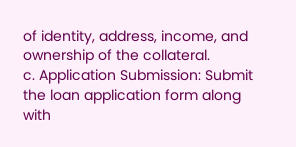of identity, address, income, and ownership of the collateral.
c. Application Submission: Submit the loan application form along with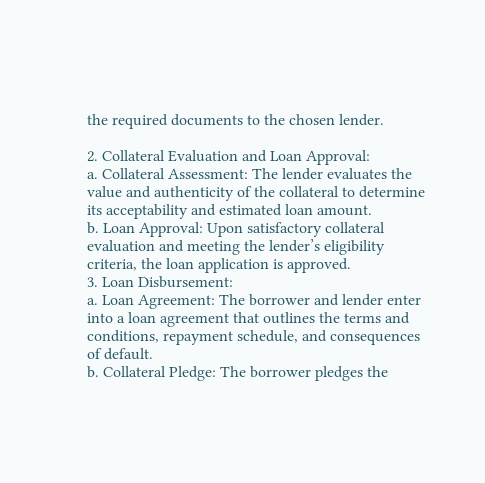the required documents to the chosen lender.

2. Collateral Evaluation and Loan Approval:
a. Collateral Assessment: The lender evaluates the value and authenticity of the collateral to determine its acceptability and estimated loan amount.
b. Loan Approval: Upon satisfactory collateral evaluation and meeting the lender’s eligibility criteria, the loan application is approved.
3. Loan Disbursement:
a. Loan Agreement: The borrower and lender enter into a loan agreement that outlines the terms and conditions, repayment schedule, and consequences of default.
b. Collateral Pledge: The borrower pledges the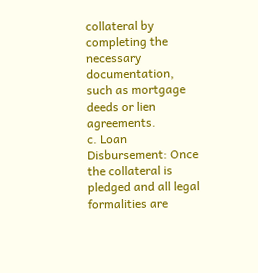collateral by completing the necessary documentation, such as mortgage deeds or lien agreements.
c. Loan Disbursement: Once the collateral is pledged and all legal formalities are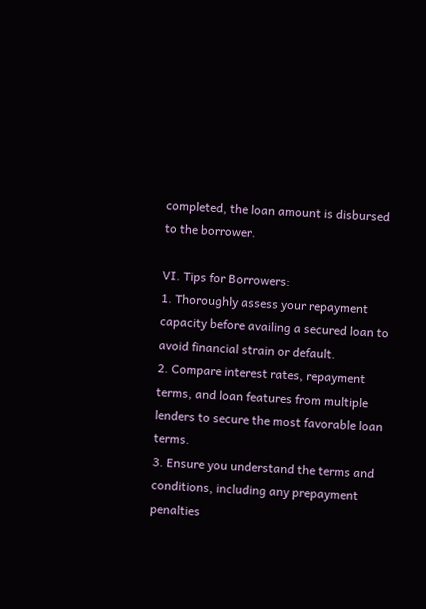completed, the loan amount is disbursed to the borrower.

VI. Tips for Borrowers:
1. Thoroughly assess your repayment capacity before availing a secured loan to avoid financial strain or default.
2. Compare interest rates, repayment terms, and loan features from multiple lenders to secure the most favorable loan terms.
3. Ensure you understand the terms and conditions, including any prepayment penalties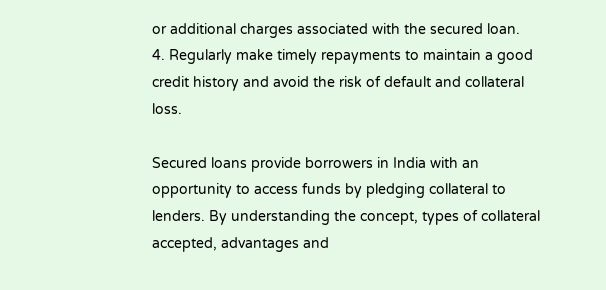or additional charges associated with the secured loan.
4. Regularly make timely repayments to maintain a good credit history and avoid the risk of default and collateral loss.

Secured loans provide borrowers in India with an opportunity to access funds by pledging collateral to lenders. By understanding the concept, types of collateral accepted, advantages and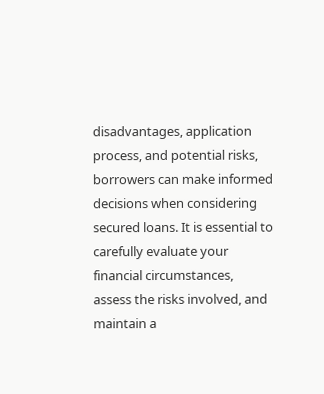disadvantages, application process, and potential risks, borrowers can make informed decisions when considering secured loans. It is essential to carefully evaluate your financial circumstances, assess the risks involved, and maintain a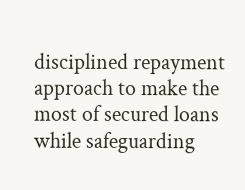disciplined repayment approach to make the most of secured loans while safeguarding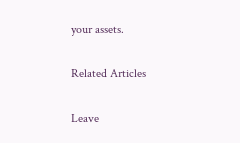your assets.

Related Articles

Leave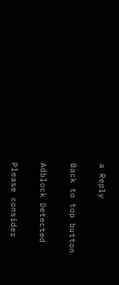a Reply

Back to top button

Adblock Detected

Please consider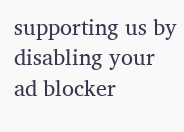supporting us by disabling your ad blocker